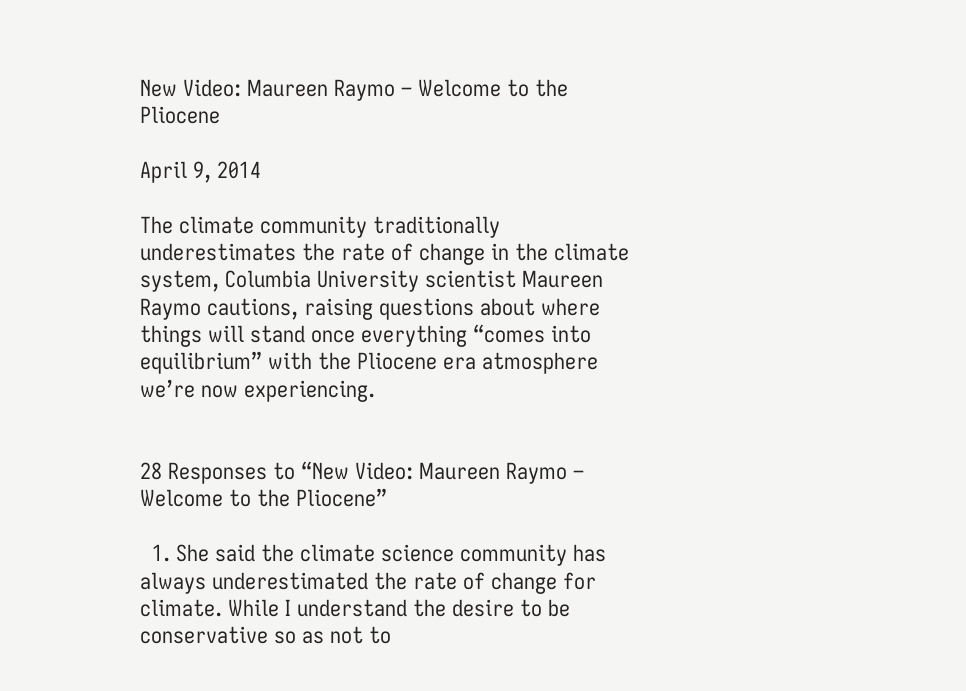New Video: Maureen Raymo – Welcome to the Pliocene

April 9, 2014

The climate community traditionally underestimates the rate of change in the climate system, Columbia University scientist Maureen Raymo cautions, raising questions about where things will stand once everything “comes into equilibrium” with the Pliocene era atmosphere we’re now experiencing.


28 Responses to “New Video: Maureen Raymo – Welcome to the Pliocene”

  1. She said the climate science community has always underestimated the rate of change for climate. While I understand the desire to be conservative so as not to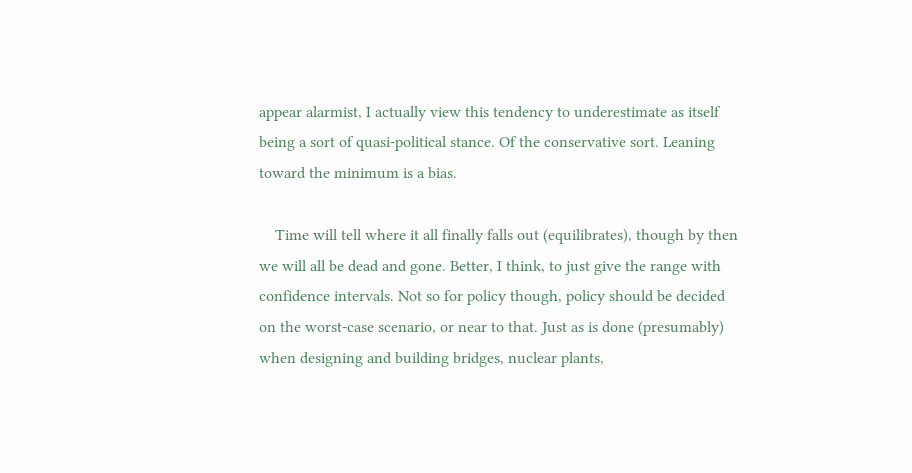appear alarmist, I actually view this tendency to underestimate as itself being a sort of quasi-political stance. Of the conservative sort. Leaning toward the minimum is a bias.

    Time will tell where it all finally falls out (equilibrates), though by then we will all be dead and gone. Better, I think, to just give the range with confidence intervals. Not so for policy though, policy should be decided on the worst-case scenario, or near to that. Just as is done (presumably) when designing and building bridges, nuclear plants,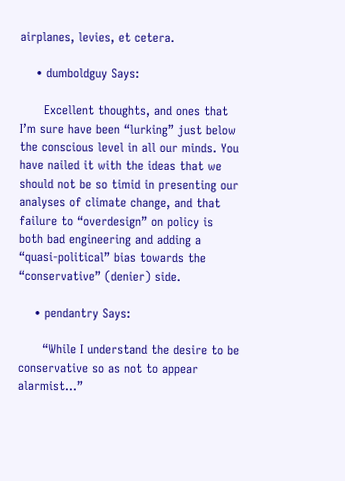airplanes, levies, et cetera.

    • dumboldguy Says:

      Excellent thoughts, and ones that I’m sure have been “lurking” just below the conscious level in all our minds. You have nailed it with the ideas that we should not be so timid in presenting our analyses of climate change, and that failure to “overdesign” on policy is both bad engineering and adding a “quasi-political” bias towards the “conservative” (denier) side.

    • pendantry Says:

      “While I understand the desire to be conservative so as not to appear alarmist…”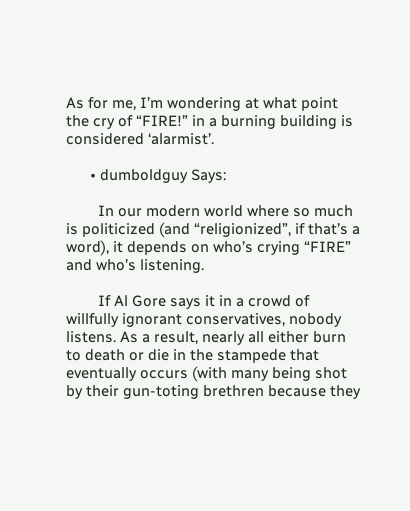As for me, I’m wondering at what point the cry of “FIRE!” in a burning building is considered ‘alarmist’.

      • dumboldguy Says:

        In our modern world where so much is politicized (and “religionized”, if that’s a word), it depends on who’s crying “FIRE” and who’s listening.

        If Al Gore says it in a crowd of willfully ignorant conservatives, nobody listens. As a result, nearly all either burn to death or die in the stampede that eventually occurs (with many being shot by their gun-toting brethren because they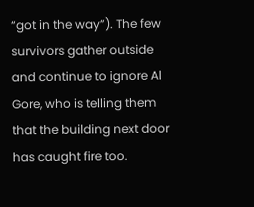“got in the way”). The few survivors gather outside and continue to ignore Al Gore, who is telling them that the building next door has caught fire too.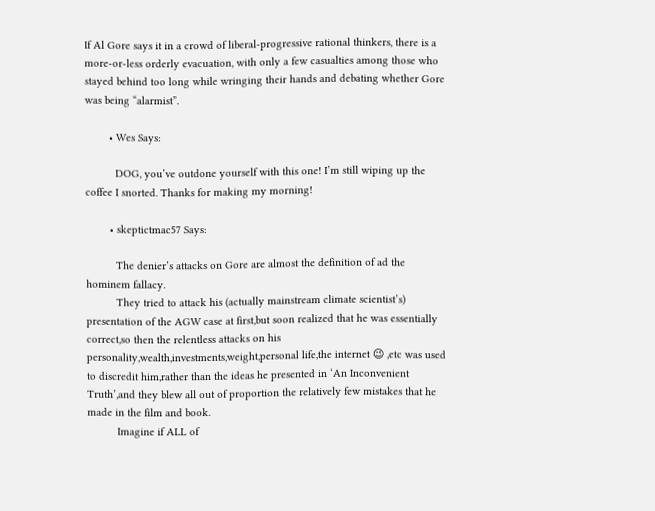If Al Gore says it in a crowd of liberal-progressive rational thinkers, there is a more-or-less orderly evacuation, with only a few casualties among those who stayed behind too long while wringing their hands and debating whether Gore was being “alarmist”.

        • Wes Says:

          DOG, you’ve outdone yourself with this one! I’m still wiping up the coffee I snorted. Thanks for making my morning!

        • skeptictmac57 Says:

          The denier’s attacks on Gore are almost the definition of ad the hominem fallacy.
          They tried to attack his (actually mainstream climate scientist’s) presentation of the AGW case at first,but soon realized that he was essentially correct,so then the relentless attacks on his personality,wealth,investments,weight,personal life,the internet 😉 ,etc was used to discredit him,rather than the ideas he presented in ‘An Inconvenient Truth’,and they blew all out of proportion the relatively few mistakes that he made in the film and book.
          Imagine if ALL of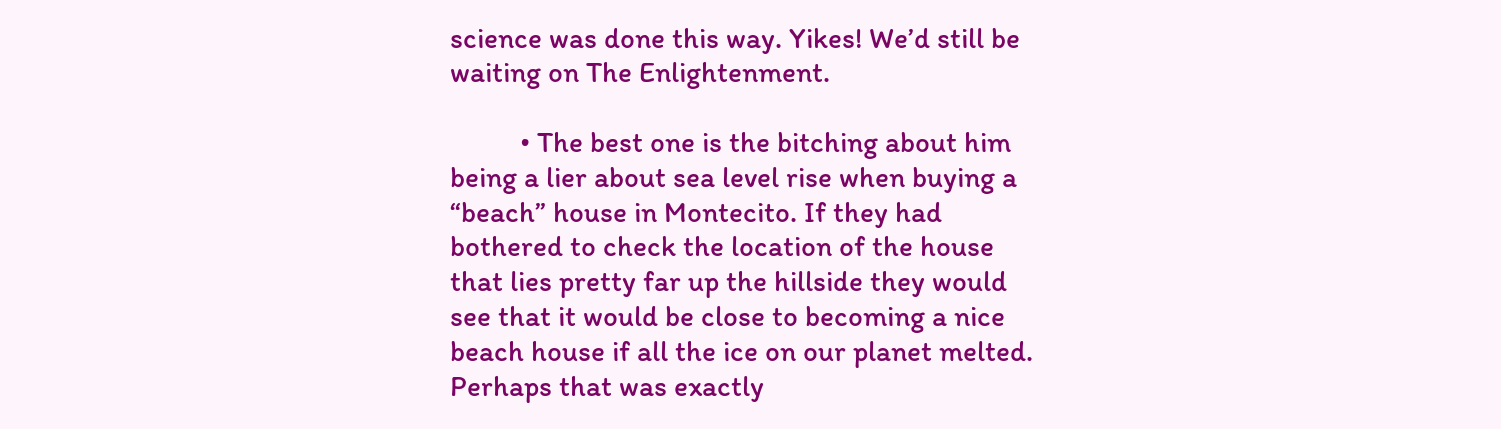science was done this way. Yikes! We’d still be waiting on The Enlightenment.

          • The best one is the bitching about him being a lier about sea level rise when buying a “beach” house in Montecito. If they had bothered to check the location of the house that lies pretty far up the hillside they would see that it would be close to becoming a nice beach house if all the ice on our planet melted. Perhaps that was exactly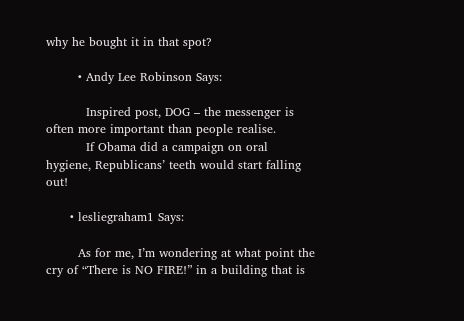why he bought it in that spot?

        • Andy Lee Robinson Says:

          Inspired post, DOG – the messenger is often more important than people realise.
          If Obama did a campaign on oral hygiene, Republicans’ teeth would start falling out!

      • lesliegraham1 Says:

        As for me, I’m wondering at what point the cry of “There is NO FIRE!” in a building that is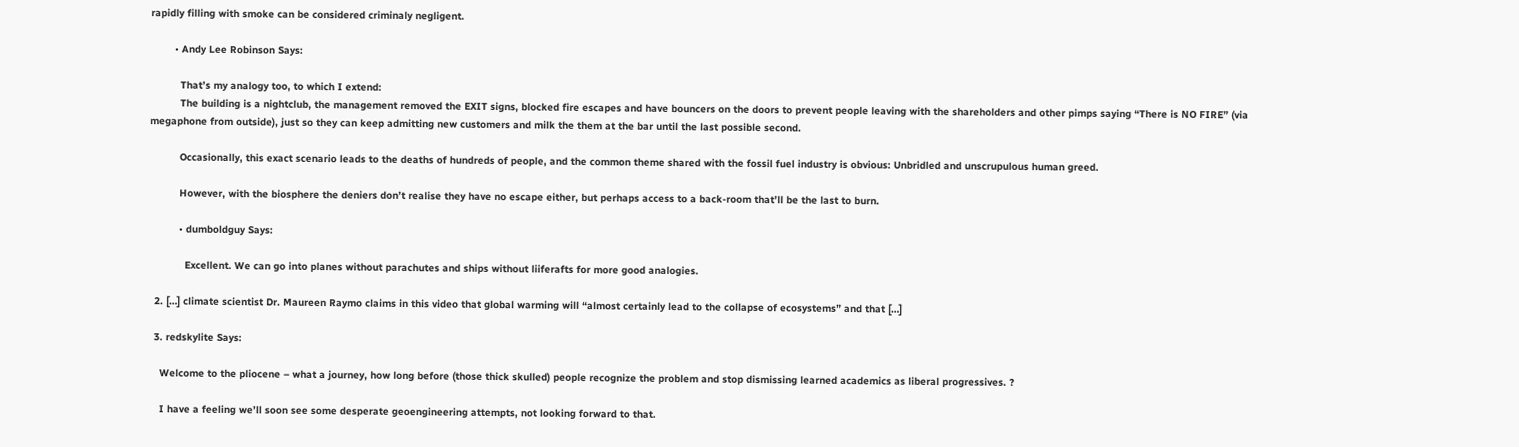rapidly filling with smoke can be considered criminaly negligent.

        • Andy Lee Robinson Says:

          That’s my analogy too, to which I extend:
          The building is a nightclub, the management removed the EXIT signs, blocked fire escapes and have bouncers on the doors to prevent people leaving with the shareholders and other pimps saying “There is NO FIRE” (via megaphone from outside), just so they can keep admitting new customers and milk the them at the bar until the last possible second.

          Occasionally, this exact scenario leads to the deaths of hundreds of people, and the common theme shared with the fossil fuel industry is obvious: Unbridled and unscrupulous human greed.

          However, with the biosphere the deniers don’t realise they have no escape either, but perhaps access to a back-room that’ll be the last to burn.

          • dumboldguy Says:

            Excellent. We can go into planes without parachutes and ships without liiferafts for more good analogies.

  2. […] climate scientist Dr. Maureen Raymo claims in this video that global warming will “almost certainly lead to the collapse of ecosystems” and that […]

  3. redskylite Says:

    Welcome to the pliocene – what a journey, how long before (those thick skulled) people recognize the problem and stop dismissing learned academics as liberal progressives. ?

    I have a feeling we’ll soon see some desperate geoengineering attempts, not looking forward to that.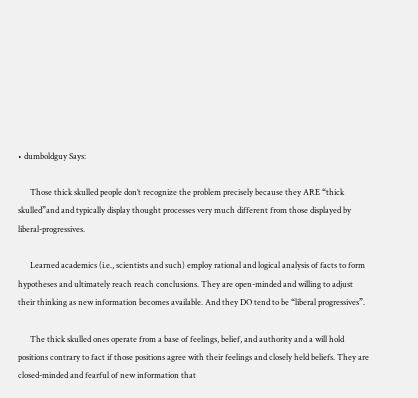• dumboldguy Says:

      Those thick skulled people don’t recognize the problem precisely because they ARE “thick skulled”and and typically display thought processes very much different from those displayed by liberal-progressives.

      Learned academics (i.e., scientists and such) employ rational and logical analysis of facts to form hypotheses and ultimately reach reach conclusions. They are open-minded and willing to adjust their thinking as new information becomes available. And they DO tend to be “liberal progressives”.

      The thick skulled ones operate from a base of feelings, belief, and authority and a will hold positions contrary to fact if those positions agree with their feelings and closely held beliefs. They are closed-minded and fearful of new information that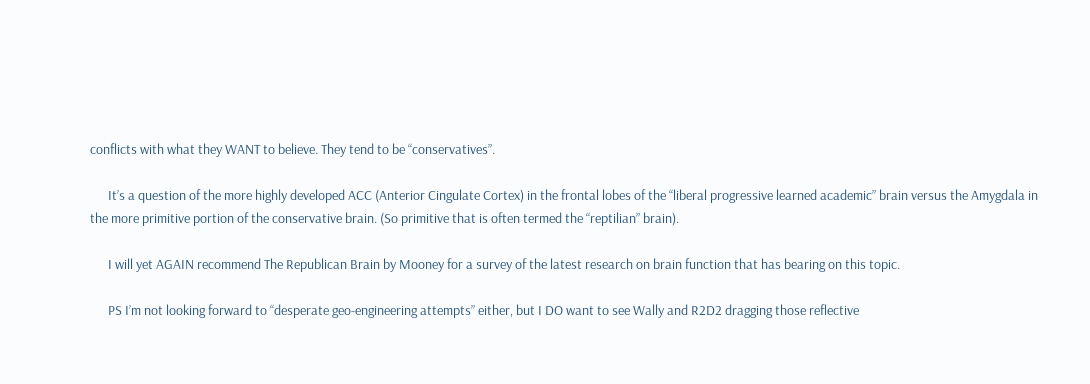conflicts with what they WANT to believe. They tend to be “conservatives”.

      It’s a question of the more highly developed ACC (Anterior Cingulate Cortex) in the frontal lobes of the “liberal progressive learned academic” brain versus the Amygdala in the more primitive portion of the conservative brain. (So primitive that is often termed the “reptilian” brain).

      I will yet AGAIN recommend The Republican Brain by Mooney for a survey of the latest research on brain function that has bearing on this topic.

      PS I’m not looking forward to “desperate geo-engineering attempts” either, but I DO want to see Wally and R2D2 dragging those reflective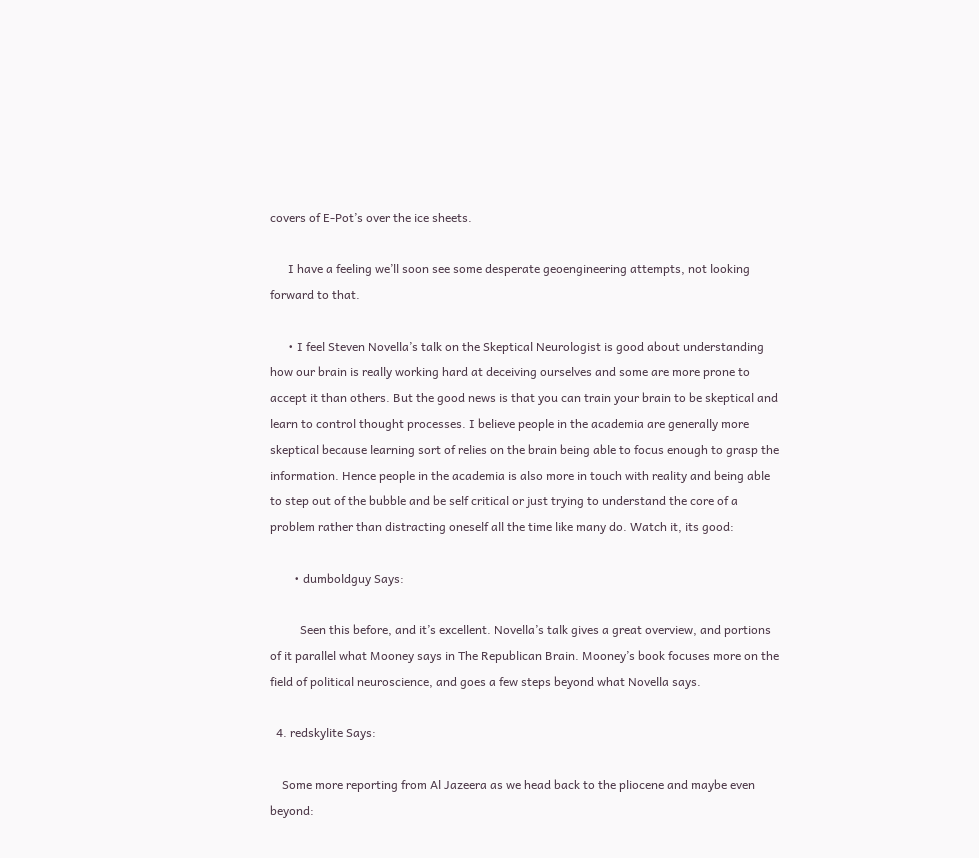covers of E-Pot’s over the ice sheets.

      I have a feeling we’ll soon see some desperate geoengineering attempts, not looking forward to that.

      • I feel Steven Novella’s talk on the Skeptical Neurologist is good about understanding how our brain is really working hard at deceiving ourselves and some are more prone to accept it than others. But the good news is that you can train your brain to be skeptical and learn to control thought processes. I believe people in the academia are generally more skeptical because learning sort of relies on the brain being able to focus enough to grasp the information. Hence people in the academia is also more in touch with reality and being able to step out of the bubble and be self critical or just trying to understand the core of a problem rather than distracting oneself all the time like many do. Watch it, its good:

        • dumboldguy Says:

          Seen this before, and it’s excellent. Novella’s talk gives a great overview, and portions of it parallel what Mooney says in The Republican Brain. Mooney’s book focuses more on the field of political neuroscience, and goes a few steps beyond what Novella says.

  4. redskylite Says:

    Some more reporting from Al Jazeera as we head back to the pliocene and maybe even beyond: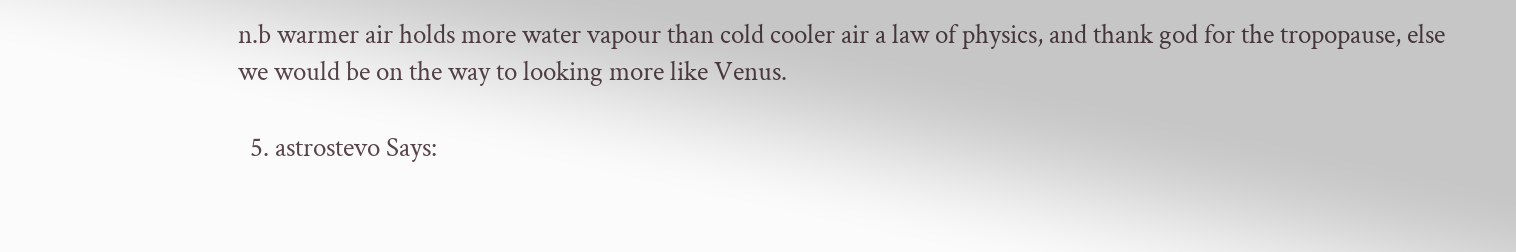n.b warmer air holds more water vapour than cold cooler air a law of physics, and thank god for the tropopause, else we would be on the way to looking more like Venus.

  5. astrostevo Says: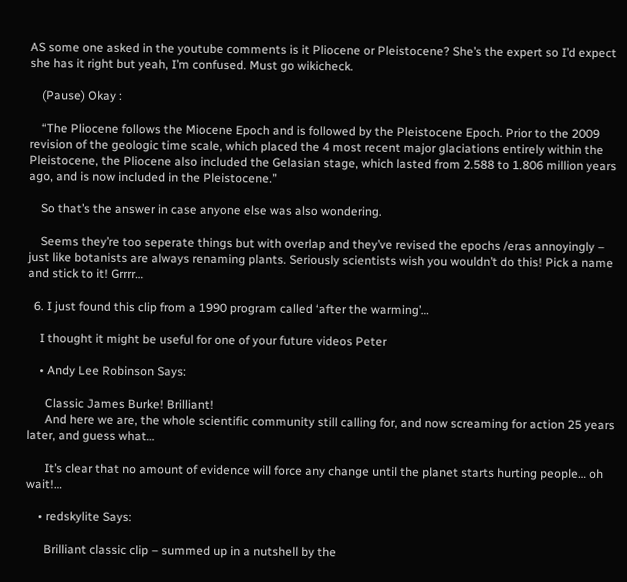AS some one asked in the youtube comments is it Pliocene or Pleistocene? She’s the expert so I’d expect she has it right but yeah, I’m confused. Must go wikicheck.

    (Pause) Okay :

    “The Pliocene follows the Miocene Epoch and is followed by the Pleistocene Epoch. Prior to the 2009 revision of the geologic time scale, which placed the 4 most recent major glaciations entirely within the Pleistocene, the Pliocene also included the Gelasian stage, which lasted from 2.588 to 1.806 million years ago, and is now included in the Pleistocene.”

    So that’s the answer in case anyone else was also wondering.

    Seems they’re too seperate things but with overlap and they’ve revised the epochs /eras annoyingly – just like botanists are always renaming plants. Seriously scientists wish you wouldn’t do this! Pick a name and stick to it! Grrrr…

  6. I just found this clip from a 1990 program called ‘after the warming’…

    I thought it might be useful for one of your future videos Peter

    • Andy Lee Robinson Says:

      Classic James Burke! Brilliant!
      And here we are, the whole scientific community still calling for, and now screaming for action 25 years later, and guess what…

      It’s clear that no amount of evidence will force any change until the planet starts hurting people… oh wait!…

    • redskylite Says:

      Brilliant classic clip – summed up in a nutshell by the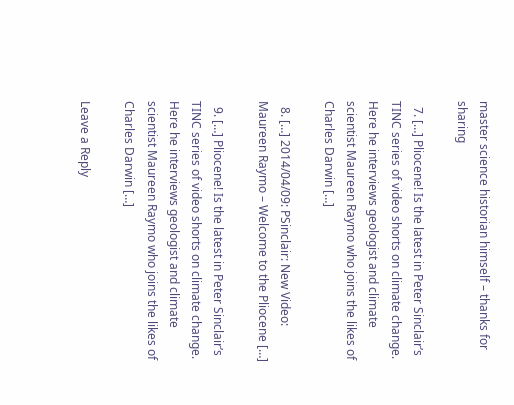master science historian himself – thanks for sharing

  7. […] Pliocene! Is the latest in Peter Sinclair’s TINC series of video shorts on climate change. Here he interviews geologist and climate scientist Maureen Raymo who joins the likes of Charles Darwin […]

  8. […] 2014/04/09: PSinclair: New Video: Maureen Raymo – Welcome to the Pliocene […]

  9. […] Pliocene! Is the latest in Peter Sinclair’s TINC series of video shorts on climate change. Here he interviews geologist and climate scientist Maureen Raymo who joins the likes of Charles Darwin […]

Leave a Reply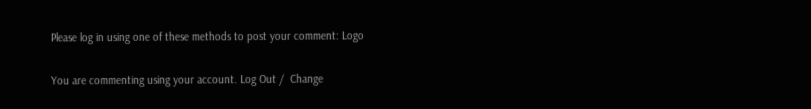Please log in using one of these methods to post your comment: Logo

You are commenting using your account. Log Out /  Change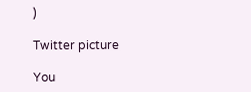)

Twitter picture

You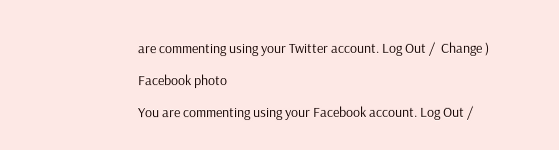are commenting using your Twitter account. Log Out /  Change )

Facebook photo

You are commenting using your Facebook account. Log Out /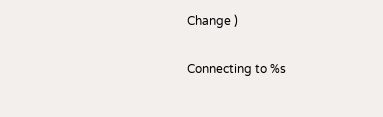Change )

Connecting to %s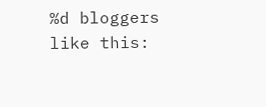%d bloggers like this: